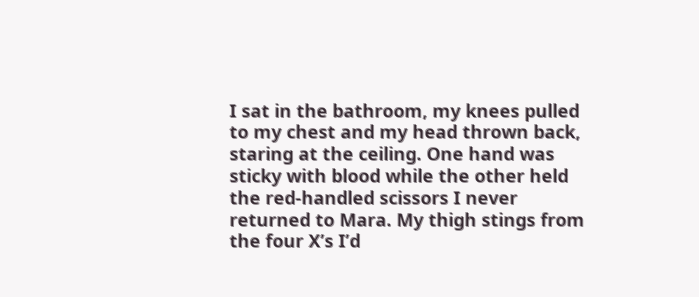I sat in the bathroom, my knees pulled to my chest and my head thrown back, staring at the ceiling. One hand was sticky with blood while the other held the red-handled scissors I never returned to Mara. My thigh stings from the four X’s I’d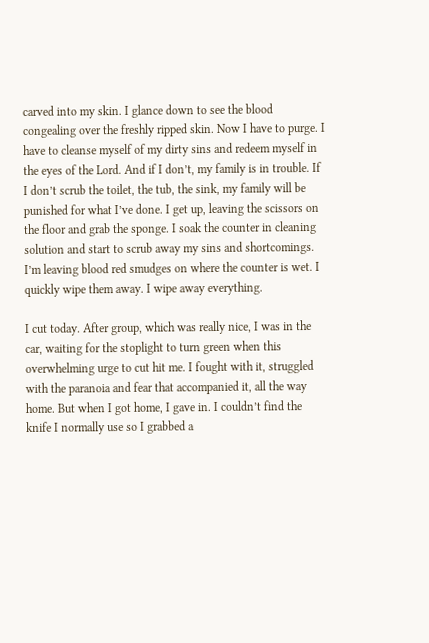carved into my skin. I glance down to see the blood congealing over the freshly ripped skin. Now I have to purge. I have to cleanse myself of my dirty sins and redeem myself in the eyes of the Lord. And if I don’t, my family is in trouble. If I don’t scrub the toilet, the tub, the sink, my family will be punished for what I’ve done. I get up, leaving the scissors on the floor and grab the sponge. I soak the counter in cleaning solution and start to scrub away my sins and shortcomings. I’m leaving blood red smudges on where the counter is wet. I quickly wipe them away. I wipe away everything.

I cut today. After group, which was really nice, I was in the car, waiting for the stoplight to turn green when this overwhelming urge to cut hit me. I fought with it, struggled with the paranoia and fear that accompanied it, all the way home. But when I got home, I gave in. I couldn’t find the knife I normally use so I grabbed a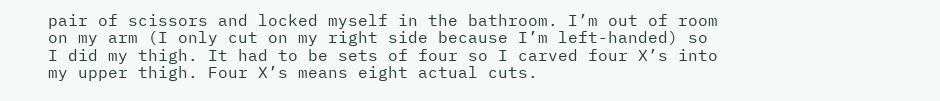pair of scissors and locked myself in the bathroom. I’m out of room on my arm (I only cut on my right side because I’m left-handed) so I did my thigh. It had to be sets of four so I carved four X’s into my upper thigh. Four X’s means eight actual cuts.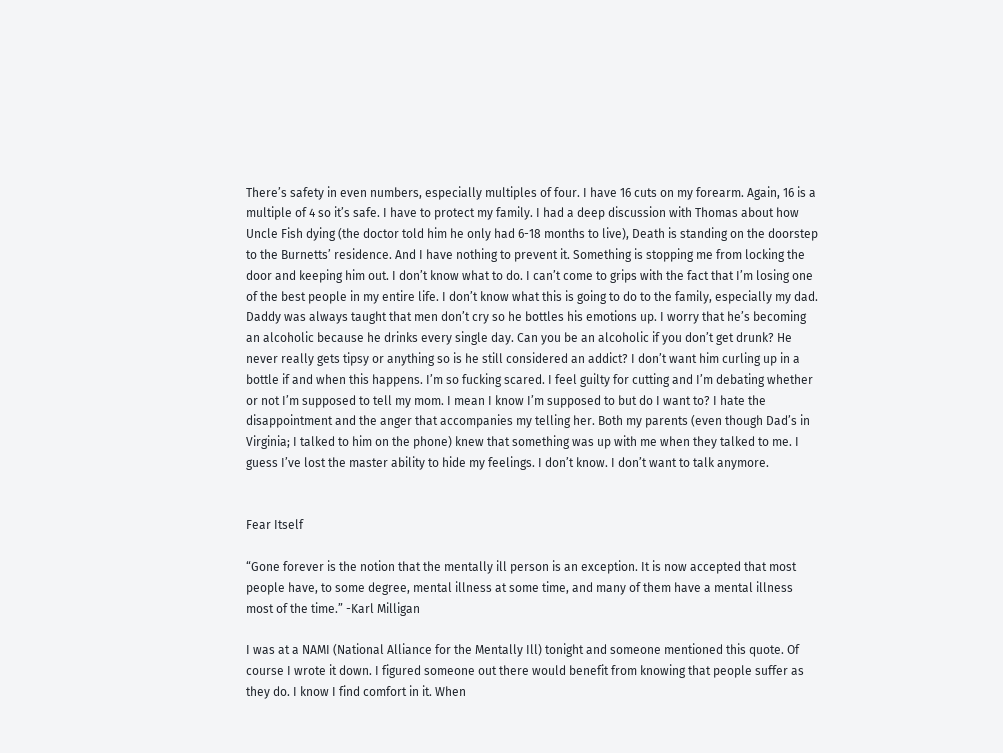There’s safety in even numbers, especially multiples of four. I have 16 cuts on my forearm. Again, 16 is a multiple of 4 so it’s safe. I have to protect my family. I had a deep discussion with Thomas about how Uncle Fish dying (the doctor told him he only had 6-18 months to live), Death is standing on the doorstep to the Burnetts’ residence. And I have nothing to prevent it. Something is stopping me from locking the door and keeping him out. I don’t know what to do. I can’t come to grips with the fact that I’m losing one of the best people in my entire life. I don’t know what this is going to do to the family, especially my dad. Daddy was always taught that men don’t cry so he bottles his emotions up. I worry that he’s becoming an alcoholic because he drinks every single day. Can you be an alcoholic if you don’t get drunk? He never really gets tipsy or anything so is he still considered an addict? I don’t want him curling up in a bottle if and when this happens. I’m so fucking scared. I feel guilty for cutting and I’m debating whether or not I’m supposed to tell my mom. I mean I know I’m supposed to but do I want to? I hate the disappointment and the anger that accompanies my telling her. Both my parents (even though Dad’s in Virginia; I talked to him on the phone) knew that something was up with me when they talked to me. I guess I’ve lost the master ability to hide my feelings. I don’t know. I don’t want to talk anymore.


Fear Itself

“Gone forever is the notion that the mentally ill person is an exception. It is now accepted that most people have, to some degree, mental illness at some time, and many of them have a mental illness most of the time.” -Karl Milligan

I was at a NAMI (National Alliance for the Mentally Ill) tonight and someone mentioned this quote. Of course I wrote it down. I figured someone out there would benefit from knowing that people suffer as they do. I know I find comfort in it. When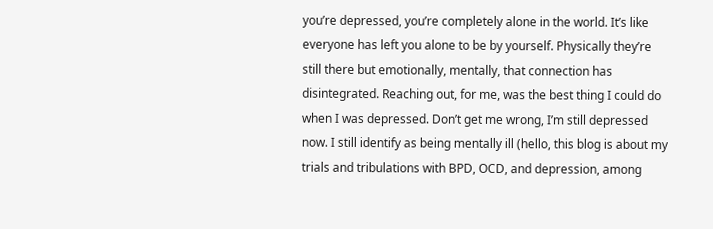you’re depressed, you’re completely alone in the world. It’s like everyone has left you alone to be by yourself. Physically they’re still there but emotionally, mentally, that connection has disintegrated. Reaching out, for me, was the best thing I could do when I was depressed. Don’t get me wrong, I’m still depressed now. I still identify as being mentally ill (hello, this blog is about my trials and tribulations with BPD, OCD, and depression, among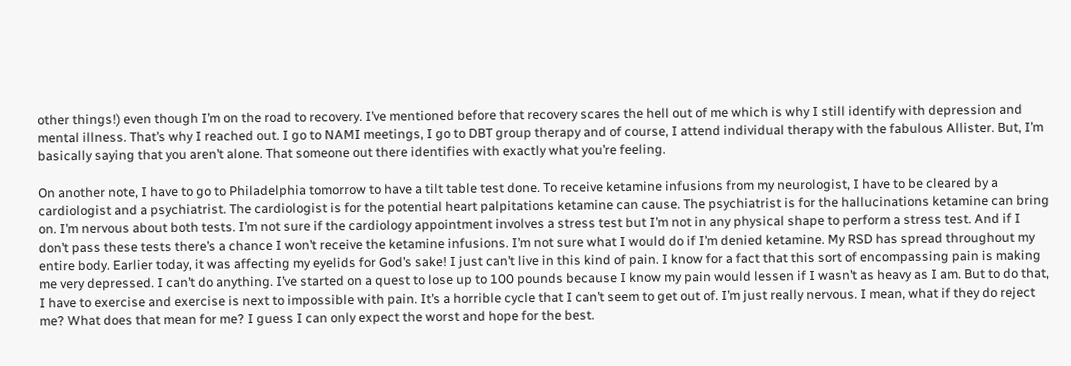other things!) even though I’m on the road to recovery. I’ve mentioned before that recovery scares the hell out of me which is why I still identify with depression and mental illness. That’s why I reached out. I go to NAMI meetings, I go to DBT group therapy and of course, I attend individual therapy with the fabulous Allister. But, I’m basically saying that you aren’t alone. That someone out there identifies with exactly what you’re feeling.

On another note, I have to go to Philadelphia tomorrow to have a tilt table test done. To receive ketamine infusions from my neurologist, I have to be cleared by a cardiologist and a psychiatrist. The cardiologist is for the potential heart palpitations ketamine can cause. The psychiatrist is for the hallucinations ketamine can bring on. I’m nervous about both tests. I’m not sure if the cardiology appointment involves a stress test but I’m not in any physical shape to perform a stress test. And if I don’t pass these tests there’s a chance I won’t receive the ketamine infusions. I’m not sure what I would do if I’m denied ketamine. My RSD has spread throughout my entire body. Earlier today, it was affecting my eyelids for God’s sake! I just can’t live in this kind of pain. I know for a fact that this sort of encompassing pain is making me very depressed. I can’t do anything. I’ve started on a quest to lose up to 100 pounds because I know my pain would lessen if I wasn’t as heavy as I am. But to do that, I have to exercise and exercise is next to impossible with pain. It’s a horrible cycle that I can’t seem to get out of. I’m just really nervous. I mean, what if they do reject me? What does that mean for me? I guess I can only expect the worst and hope for the best.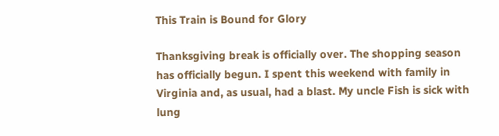This Train is Bound for Glory

Thanksgiving break is officially over. The shopping season has officially begun. I spent this weekend with family in Virginia and, as usual, had a blast. My uncle Fish is sick with lung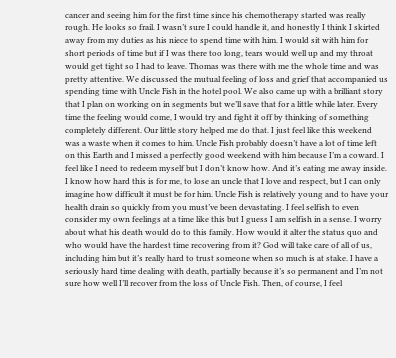cancer and seeing him for the first time since his chemotherapy started was really rough. He looks so frail. I wasn’t sure I could handle it, and honestly I think I skirted away from my duties as his niece to spend time with him. I would sit with him for short periods of time but if I was there too long, tears would well up and my throat would get tight so I had to leave. Thomas was there with me the whole time and was pretty attentive. We discussed the mutual feeling of loss and grief that accompanied us spending time with Uncle Fish in the hotel pool. We also came up with a brilliant story that I plan on working on in segments but we’ll save that for a little while later. Every time the feeling would come, I would try and fight it off by thinking of something completely different. Our little story helped me do that. I just feel like this weekend was a waste when it comes to him. Uncle Fish probably doesn’t have a lot of time left on this Earth and I missed a perfectly good weekend with him because I’m a coward. I feel like I need to redeem myself but I don’t know how. And it’s eating me away inside. I know how hard this is for me, to lose an uncle that I love and respect, but I can only imagine how difficult it must be for him. Uncle Fish is relatively young and to have your health drain so quickly from you must’ve been devastating. I feel selfish to even consider my own feelings at a time like this but I guess I am selfish in a sense. I worry about what his death would do to this family. How would it alter the status quo and who would have the hardest time recovering from it? God will take care of all of us, including him but it’s really hard to trust someone when so much is at stake. I have a seriously hard time dealing with death, partially because it’s so permanent and I’m not sure how well I’ll recover from the loss of Uncle Fish. Then, of course, I feel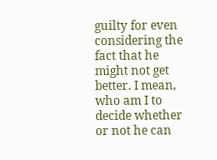guilty for even considering the fact that he might not get better. I mean, who am I to decide whether or not he can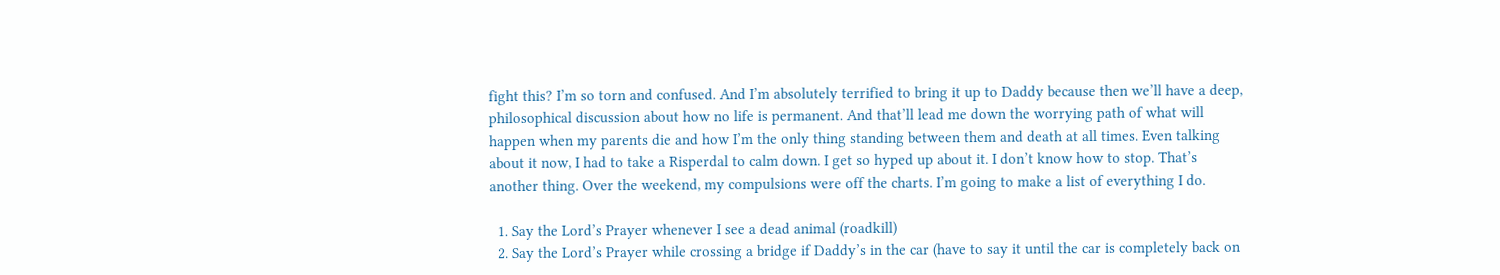fight this? I’m so torn and confused. And I’m absolutely terrified to bring it up to Daddy because then we’ll have a deep, philosophical discussion about how no life is permanent. And that’ll lead me down the worrying path of what will happen when my parents die and how I’m the only thing standing between them and death at all times. Even talking about it now, I had to take a Risperdal to calm down. I get so hyped up about it. I don’t know how to stop. That’s another thing. Over the weekend, my compulsions were off the charts. I’m going to make a list of everything I do.

  1. Say the Lord’s Prayer whenever I see a dead animal (roadkill)
  2. Say the Lord’s Prayer while crossing a bridge if Daddy’s in the car (have to say it until the car is completely back on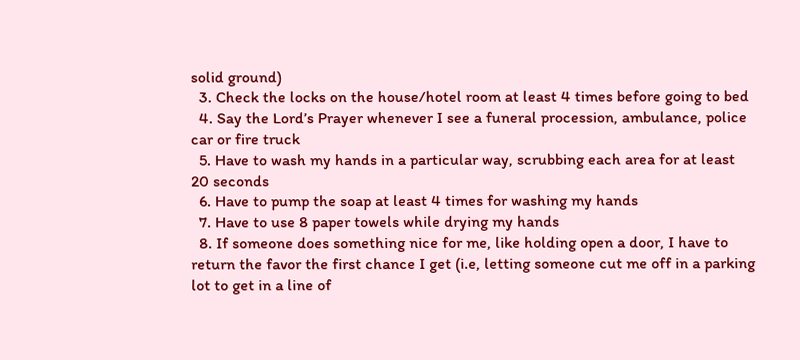solid ground)
  3. Check the locks on the house/hotel room at least 4 times before going to bed
  4. Say the Lord’s Prayer whenever I see a funeral procession, ambulance, police car or fire truck
  5. Have to wash my hands in a particular way, scrubbing each area for at least 20 seconds
  6. Have to pump the soap at least 4 times for washing my hands
  7. Have to use 8 paper towels while drying my hands
  8. If someone does something nice for me, like holding open a door, I have to return the favor the first chance I get (i.e, letting someone cut me off in a parking lot to get in a line of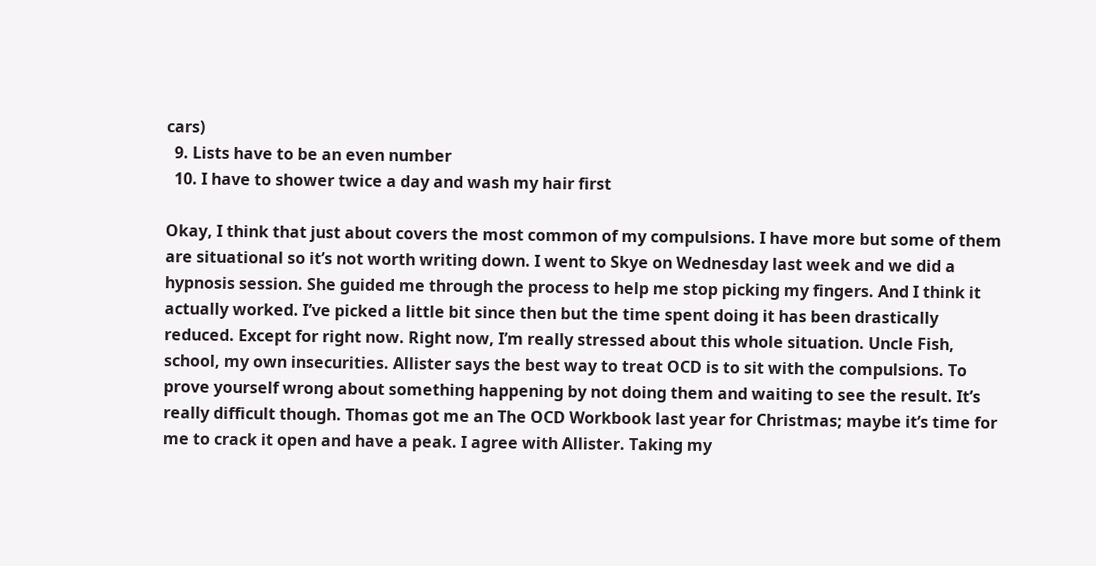cars)
  9. Lists have to be an even number
  10. I have to shower twice a day and wash my hair first

Okay, I think that just about covers the most common of my compulsions. I have more but some of them are situational so it’s not worth writing down. I went to Skye on Wednesday last week and we did a hypnosis session. She guided me through the process to help me stop picking my fingers. And I think it actually worked. I’ve picked a little bit since then but the time spent doing it has been drastically reduced. Except for right now. Right now, I’m really stressed about this whole situation. Uncle Fish, school, my own insecurities. Allister says the best way to treat OCD is to sit with the compulsions. To prove yourself wrong about something happening by not doing them and waiting to see the result. It’s really difficult though. Thomas got me an The OCD Workbook last year for Christmas; maybe it’s time for me to crack it open and have a peak. I agree with Allister. Taking my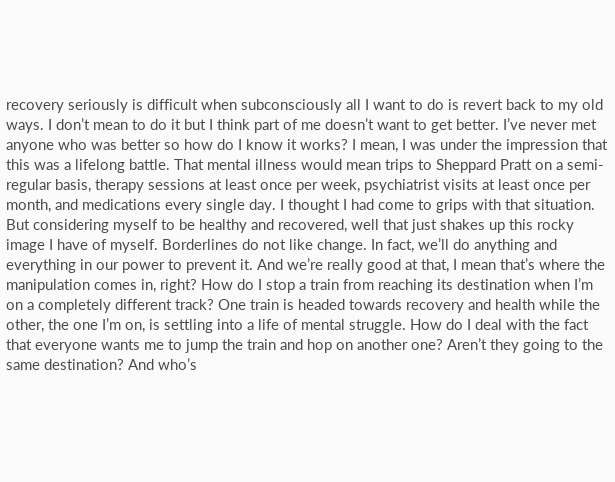recovery seriously is difficult when subconsciously all I want to do is revert back to my old ways. I don’t mean to do it but I think part of me doesn’t want to get better. I’ve never met anyone who was better so how do I know it works? I mean, I was under the impression that this was a lifelong battle. That mental illness would mean trips to Sheppard Pratt on a semi-regular basis, therapy sessions at least once per week, psychiatrist visits at least once per month, and medications every single day. I thought I had come to grips with that situation. But considering myself to be healthy and recovered, well that just shakes up this rocky image I have of myself. Borderlines do not like change. In fact, we’ll do anything and everything in our power to prevent it. And we’re really good at that, I mean that’s where the manipulation comes in, right? How do I stop a train from reaching its destination when I’m on a completely different track? One train is headed towards recovery and health while the other, the one I’m on, is settling into a life of mental struggle. How do I deal with the fact that everyone wants me to jump the train and hop on another one? Aren’t they going to the same destination? And who’s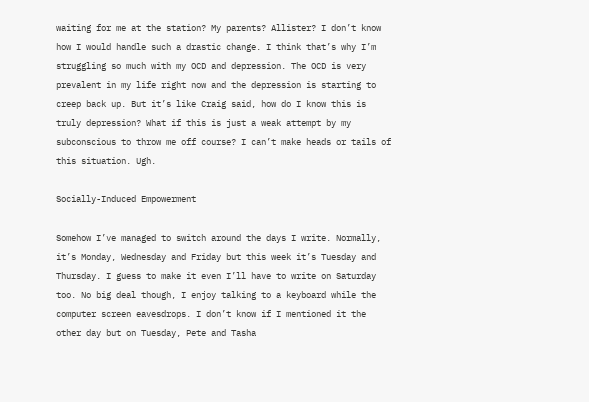waiting for me at the station? My parents? Allister? I don’t know how I would handle such a drastic change. I think that’s why I’m struggling so much with my OCD and depression. The OCD is very prevalent in my life right now and the depression is starting to creep back up. But it’s like Craig said, how do I know this is truly depression? What if this is just a weak attempt by my subconscious to throw me off course? I can’t make heads or tails of this situation. Ugh.

Socially-Induced Empowerment

Somehow I’ve managed to switch around the days I write. Normally, it’s Monday, Wednesday and Friday but this week it’s Tuesday and Thursday. I guess to make it even I’ll have to write on Saturday too. No big deal though, I enjoy talking to a keyboard while the computer screen eavesdrops. I don’t know if I mentioned it the other day but on Tuesday, Pete and Tasha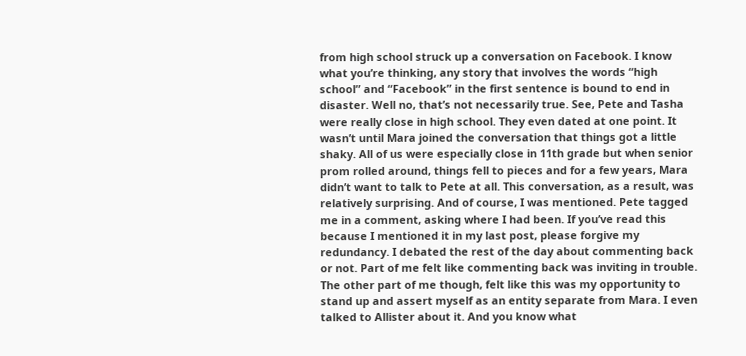from high school struck up a conversation on Facebook. I know what you’re thinking, any story that involves the words “high school” and “Facebook” in the first sentence is bound to end in disaster. Well no, that’s not necessarily true. See, Pete and Tasha were really close in high school. They even dated at one point. It wasn’t until Mara joined the conversation that things got a little shaky. All of us were especially close in 11th grade but when senior prom rolled around, things fell to pieces and for a few years, Mara didn’t want to talk to Pete at all. This conversation, as a result, was relatively surprising. And of course, I was mentioned. Pete tagged me in a comment, asking where I had been. If you’ve read this because I mentioned it in my last post, please forgive my redundancy. I debated the rest of the day about commenting back or not. Part of me felt like commenting back was inviting in trouble. The other part of me though, felt like this was my opportunity to stand up and assert myself as an entity separate from Mara. I even talked to Allister about it. And you know what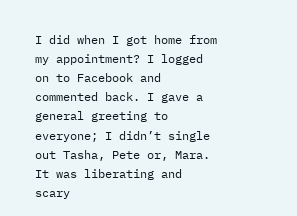I did when I got home from my appointment? I logged on to Facebook and commented back. I gave a general greeting to everyone; I didn’t single out Tasha, Pete or, Mara. It was liberating and scary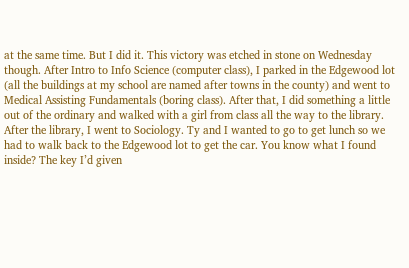at the same time. But I did it. This victory was etched in stone on Wednesday though. After Intro to Info Science (computer class), I parked in the Edgewood lot (all the buildings at my school are named after towns in the county) and went to Medical Assisting Fundamentals (boring class). After that, I did something a little out of the ordinary and walked with a girl from class all the way to the library. After the library, I went to Sociology. Ty and I wanted to go to get lunch so we had to walk back to the Edgewood lot to get the car. You know what I found inside? The key I’d given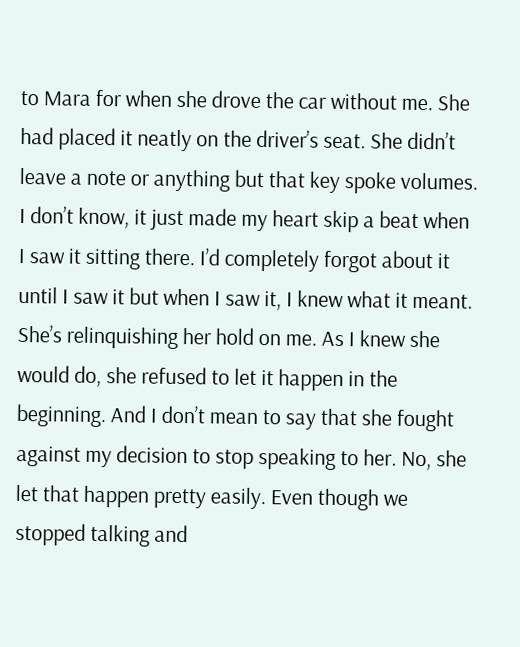to Mara for when she drove the car without me. She had placed it neatly on the driver’s seat. She didn’t leave a note or anything but that key spoke volumes. I don’t know, it just made my heart skip a beat when I saw it sitting there. I’d completely forgot about it until I saw it but when I saw it, I knew what it meant. She’s relinquishing her hold on me. As I knew she would do, she refused to let it happen in the beginning. And I don’t mean to say that she fought against my decision to stop speaking to her. No, she let that happen pretty easily. Even though we stopped talking and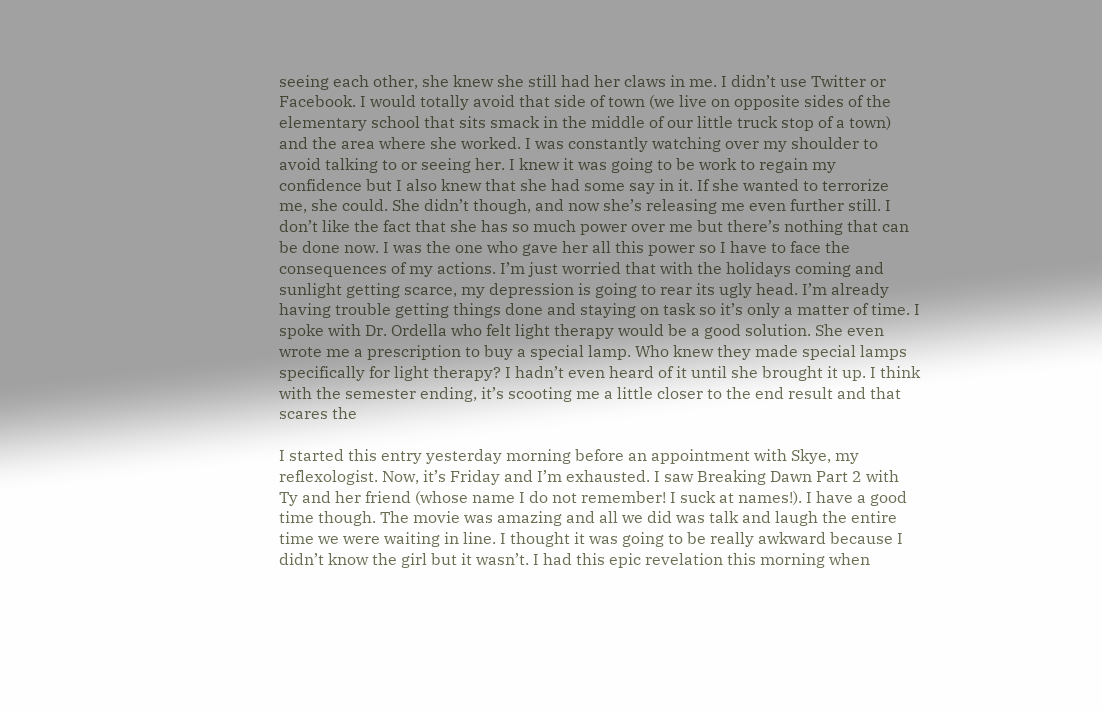seeing each other, she knew she still had her claws in me. I didn’t use Twitter or Facebook. I would totally avoid that side of town (we live on opposite sides of the elementary school that sits smack in the middle of our little truck stop of a town) and the area where she worked. I was constantly watching over my shoulder to avoid talking to or seeing her. I knew it was going to be work to regain my confidence but I also knew that she had some say in it. If she wanted to terrorize me, she could. She didn’t though, and now she’s releasing me even further still. I don’t like the fact that she has so much power over me but there’s nothing that can be done now. I was the one who gave her all this power so I have to face the consequences of my actions. I’m just worried that with the holidays coming and sunlight getting scarce, my depression is going to rear its ugly head. I’m already having trouble getting things done and staying on task so it’s only a matter of time. I spoke with Dr. Ordella who felt light therapy would be a good solution. She even wrote me a prescription to buy a special lamp. Who knew they made special lamps specifically for light therapy? I hadn’t even heard of it until she brought it up. I think with the semester ending, it’s scooting me a little closer to the end result and that scares the

I started this entry yesterday morning before an appointment with Skye, my reflexologist. Now, it’s Friday and I’m exhausted. I saw Breaking Dawn Part 2 with Ty and her friend (whose name I do not remember! I suck at names!). I have a good time though. The movie was amazing and all we did was talk and laugh the entire time we were waiting in line. I thought it was going to be really awkward because I didn’t know the girl but it wasn’t. I had this epic revelation this morning when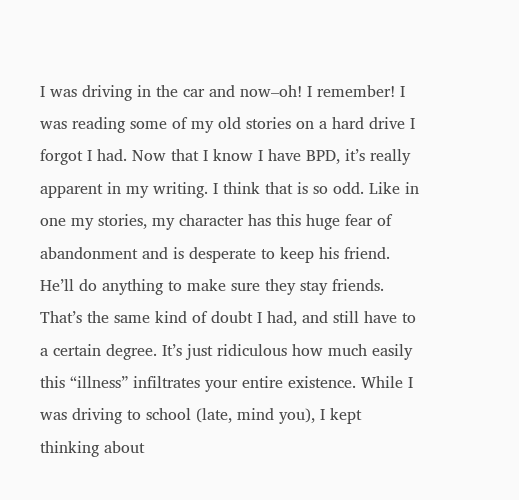I was driving in the car and now–oh! I remember! I was reading some of my old stories on a hard drive I forgot I had. Now that I know I have BPD, it’s really apparent in my writing. I think that is so odd. Like in one my stories, my character has this huge fear of abandonment and is desperate to keep his friend. He’ll do anything to make sure they stay friends. That’s the same kind of doubt I had, and still have to a certain degree. It’s just ridiculous how much easily this “illness” infiltrates your entire existence. While I was driving to school (late, mind you), I kept thinking about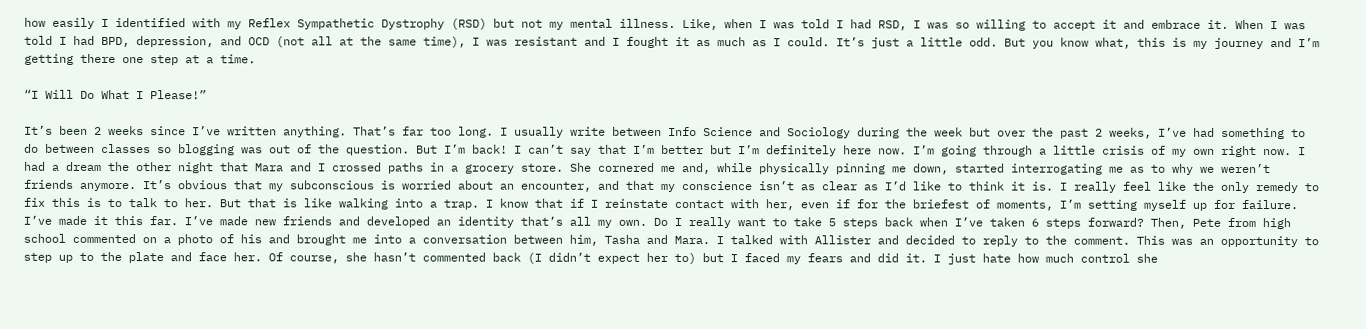how easily I identified with my Reflex Sympathetic Dystrophy (RSD) but not my mental illness. Like, when I was told I had RSD, I was so willing to accept it and embrace it. When I was told I had BPD, depression, and OCD (not all at the same time), I was resistant and I fought it as much as I could. It’s just a little odd. But you know what, this is my journey and I’m getting there one step at a time.

“I Will Do What I Please!”

It’s been 2 weeks since I’ve written anything. That’s far too long. I usually write between Info Science and Sociology during the week but over the past 2 weeks, I’ve had something to do between classes so blogging was out of the question. But I’m back! I can’t say that I’m better but I’m definitely here now. I’m going through a little crisis of my own right now. I had a dream the other night that Mara and I crossed paths in a grocery store. She cornered me and, while physically pinning me down, started interrogating me as to why we weren’t friends anymore. It’s obvious that my subconscious is worried about an encounter, and that my conscience isn’t as clear as I’d like to think it is. I really feel like the only remedy to fix this is to talk to her. But that is like walking into a trap. I know that if I reinstate contact with her, even if for the briefest of moments, I’m setting myself up for failure. I’ve made it this far. I’ve made new friends and developed an identity that’s all my own. Do I really want to take 5 steps back when I’ve taken 6 steps forward? Then, Pete from high school commented on a photo of his and brought me into a conversation between him, Tasha and Mara. I talked with Allister and decided to reply to the comment. This was an opportunity to step up to the plate and face her. Of course, she hasn’t commented back (I didn’t expect her to) but I faced my fears and did it. I just hate how much control she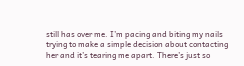still has over me. I’m pacing and biting my nails trying to make a simple decision about contacting her and it’s tearing me apart. There’s just so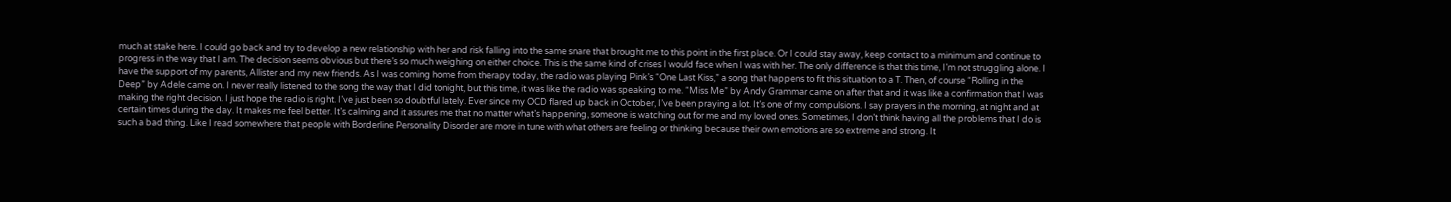much at stake here. I could go back and try to develop a new relationship with her and risk falling into the same snare that brought me to this point in the first place. Or I could stay away, keep contact to a minimum and continue to progress in the way that I am. The decision seems obvious but there’s so much weighing on either choice. This is the same kind of crises I would face when I was with her. The only difference is that this time, I’m not struggling alone. I have the support of my parents, Allister and my new friends. As I was coming home from therapy today, the radio was playing Pink’s “One Last Kiss,” a song that happens to fit this situation to a T. Then, of course “Rolling in the Deep” by Adele came on. I never really listened to the song the way that I did tonight, but this time, it was like the radio was speaking to me. “Miss Me” by Andy Grammar came on after that and it was like a confirmation that I was making the right decision. I just hope the radio is right. I’ve just been so doubtful lately. Ever since my OCD flared up back in October, I’ve been praying a lot. It’s one of my compulsions. I say prayers in the morning, at night and at certain times during the day. It makes me feel better. It’s calming and it assures me that no matter what’s happening, someone is watching out for me and my loved ones. Sometimes, I don’t think having all the problems that I do is such a bad thing. Like I read somewhere that people with Borderline Personality Disorder are more in tune with what others are feeling or thinking because their own emotions are so extreme and strong. It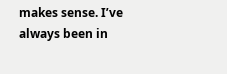makes sense. I’ve always been in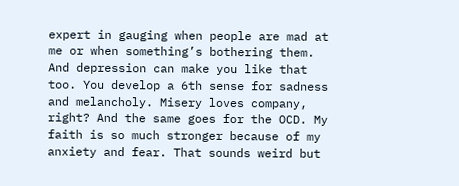expert in gauging when people are mad at me or when something’s bothering them. And depression can make you like that too. You develop a 6th sense for sadness and melancholy. Misery loves company, right? And the same goes for the OCD. My faith is so much stronger because of my anxiety and fear. That sounds weird but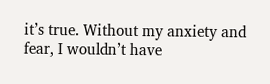it’s true. Without my anxiety and fear, I wouldn’t have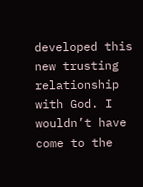developed this new trusting relationship with God. I wouldn’t have come to the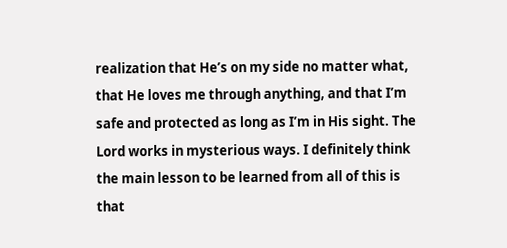realization that He’s on my side no matter what, that He loves me through anything, and that I’m safe and protected as long as I’m in His sight. The Lord works in mysterious ways. I definitely think the main lesson to be learned from all of this is that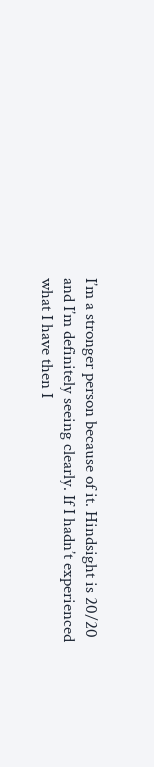I’m a stronger person because of it. Hindsight is 20/20 and I’m definitely seeing clearly. If I hadn’t experienced what I have then I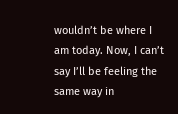wouldn’t be where I am today. Now, I can’t say I’ll be feeling the same way in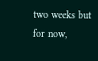two weeks but for now,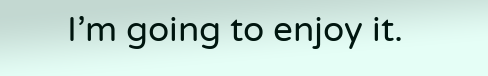I’m going to enjoy it.